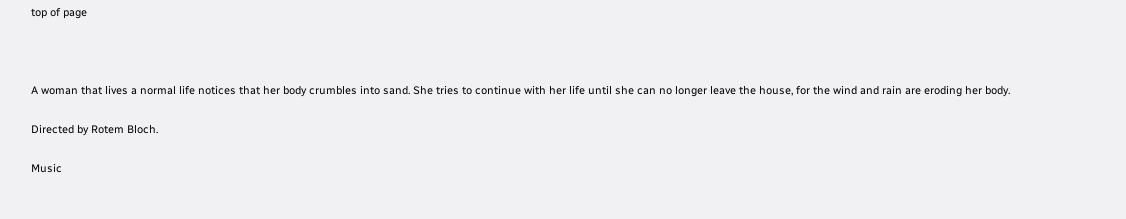top of page



A woman that lives a normal life notices that her body crumbles into sand. She tries to continue with her life until she can no longer leave the house, for the wind and rain are eroding her body.

Directed by Rotem Bloch.

Music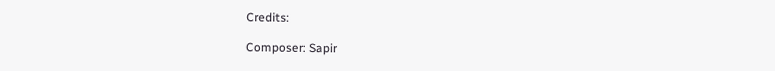Credits:

Composer: Sapir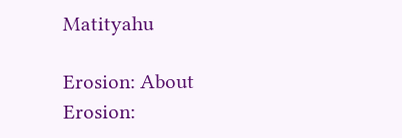Matityahu

Erosion: About
Erosion: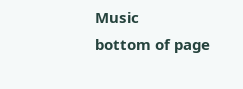Music
bottom of page